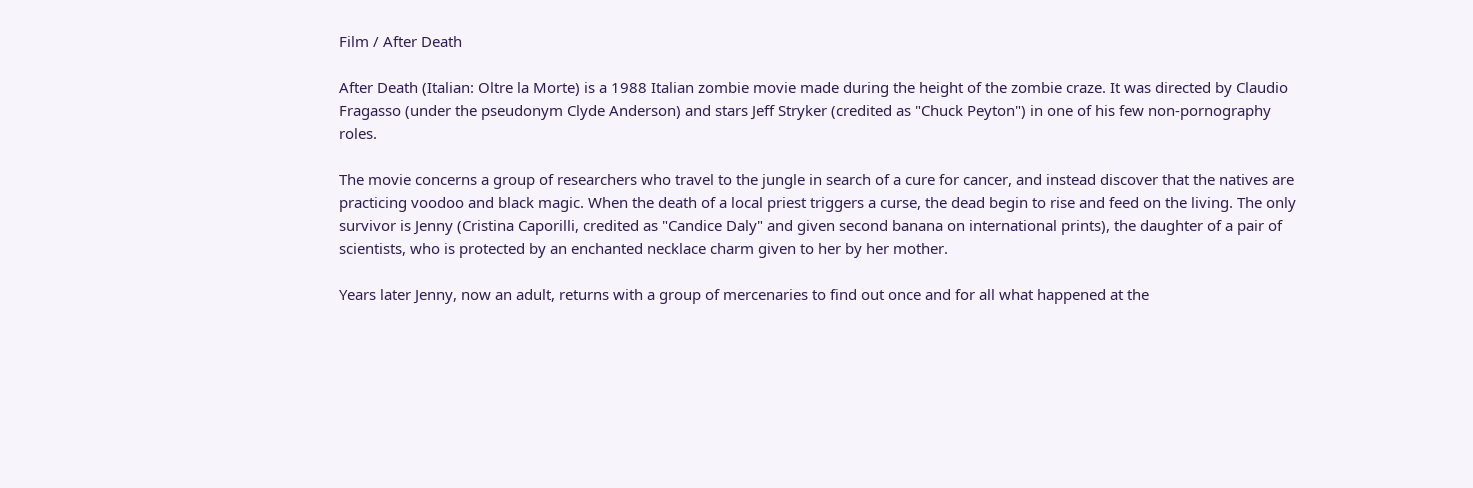Film / After Death

After Death (Italian: Oltre la Morte) is a 1988 Italian zombie movie made during the height of the zombie craze. It was directed by Claudio Fragasso (under the pseudonym Clyde Anderson) and stars Jeff Stryker (credited as "Chuck Peyton") in one of his few non-pornography roles.

The movie concerns a group of researchers who travel to the jungle in search of a cure for cancer, and instead discover that the natives are practicing voodoo and black magic. When the death of a local priest triggers a curse, the dead begin to rise and feed on the living. The only survivor is Jenny (Cristina Caporilli, credited as "Candice Daly" and given second banana on international prints), the daughter of a pair of scientists, who is protected by an enchanted necklace charm given to her by her mother.

Years later Jenny, now an adult, returns with a group of mercenaries to find out once and for all what happened at the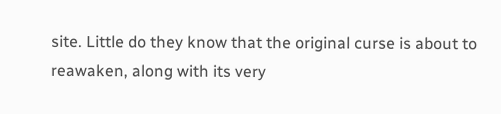site. Little do they know that the original curse is about to reawaken, along with its very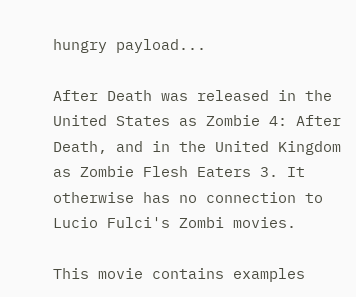hungry payload...

After Death was released in the United States as Zombie 4: After Death, and in the United Kingdom as Zombie Flesh Eaters 3. It otherwise has no connection to Lucio Fulci's Zombi movies.

This movie contains examples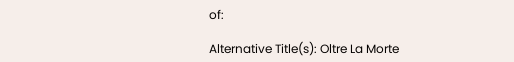of:

Alternative Title(s): Oltre La Morte